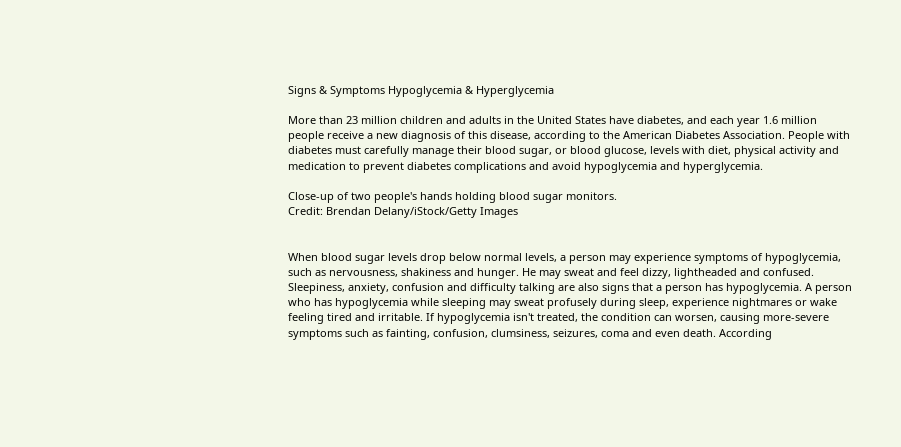Signs & Symptoms Hypoglycemia & Hyperglycemia

More than 23 million children and adults in the United States have diabetes, and each year 1.6 million people receive a new diagnosis of this disease, according to the American Diabetes Association. People with diabetes must carefully manage their blood sugar, or blood glucose, levels with diet, physical activity and medication to prevent diabetes complications and avoid hypoglycemia and hyperglycemia.

Close-up of two people's hands holding blood sugar monitors.
Credit: Brendan Delany/iStock/Getty Images


When blood sugar levels drop below normal levels, a person may experience symptoms of hypoglycemia, such as nervousness, shakiness and hunger. He may sweat and feel dizzy, lightheaded and confused. Sleepiness, anxiety, confusion and difficulty talking are also signs that a person has hypoglycemia. A person who has hypoglycemia while sleeping may sweat profusely during sleep, experience nightmares or wake feeling tired and irritable. If hypoglycemia isn't treated, the condition can worsen, causing more-severe symptoms such as fainting, confusion, clumsiness, seizures, coma and even death. According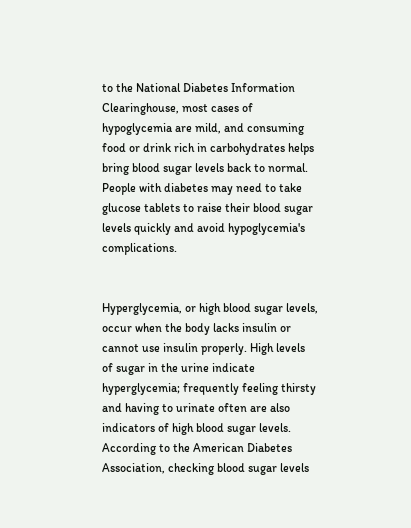to the National Diabetes Information Clearinghouse, most cases of hypoglycemia are mild, and consuming food or drink rich in carbohydrates helps bring blood sugar levels back to normal. People with diabetes may need to take glucose tablets to raise their blood sugar levels quickly and avoid hypoglycemia's complications.


Hyperglycemia, or high blood sugar levels, occur when the body lacks insulin or cannot use insulin properly. High levels of sugar in the urine indicate hyperglycemia; frequently feeling thirsty and having to urinate often are also indicators of high blood sugar levels. According to the American Diabetes Association, checking blood sugar levels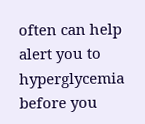often can help alert you to hyperglycemia before you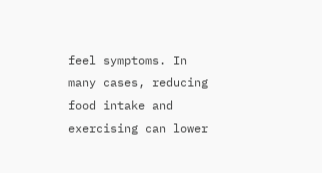feel symptoms. In many cases, reducing food intake and exercising can lower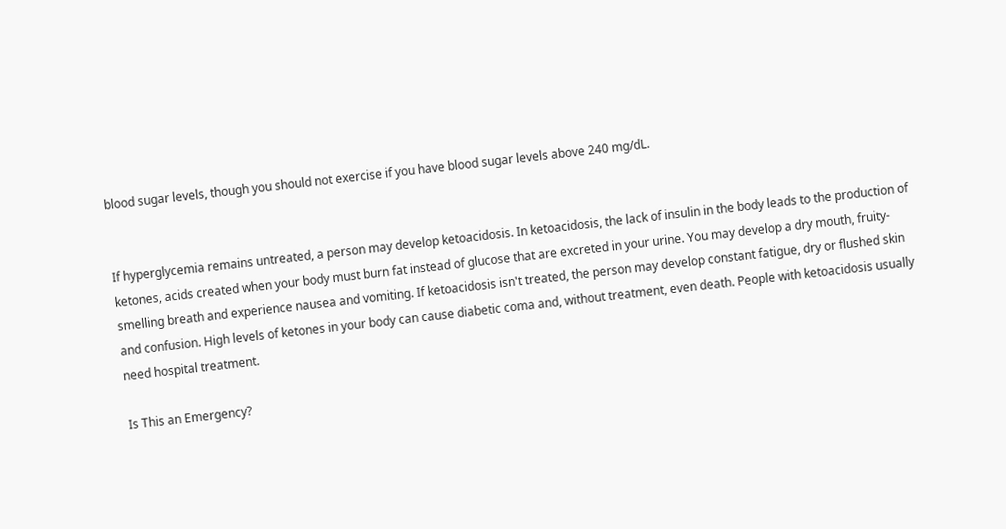blood sugar levels, though you should not exercise if you have blood sugar levels above 240 mg/dL.


If hyperglycemia remains untreated, a person may develop ketoacidosis. In ketoacidosis, the lack of insulin in the body leads to the production of ketones, acids created when your body must burn fat instead of glucose that are excreted in your urine. You may develop a dry mouth, fruity-smelling breath and experience nausea and vomiting. If ketoacidosis isn't treated, the person may develop constant fatigue, dry or flushed skin and confusion. High levels of ketones in your body can cause diabetic coma and, without treatment, even death. People with ketoacidosis usually need hospital treatment.

Is This an Emergency?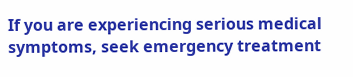If you are experiencing serious medical symptoms, seek emergency treatment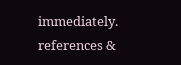immediately.
references &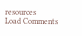resources
Load Comments